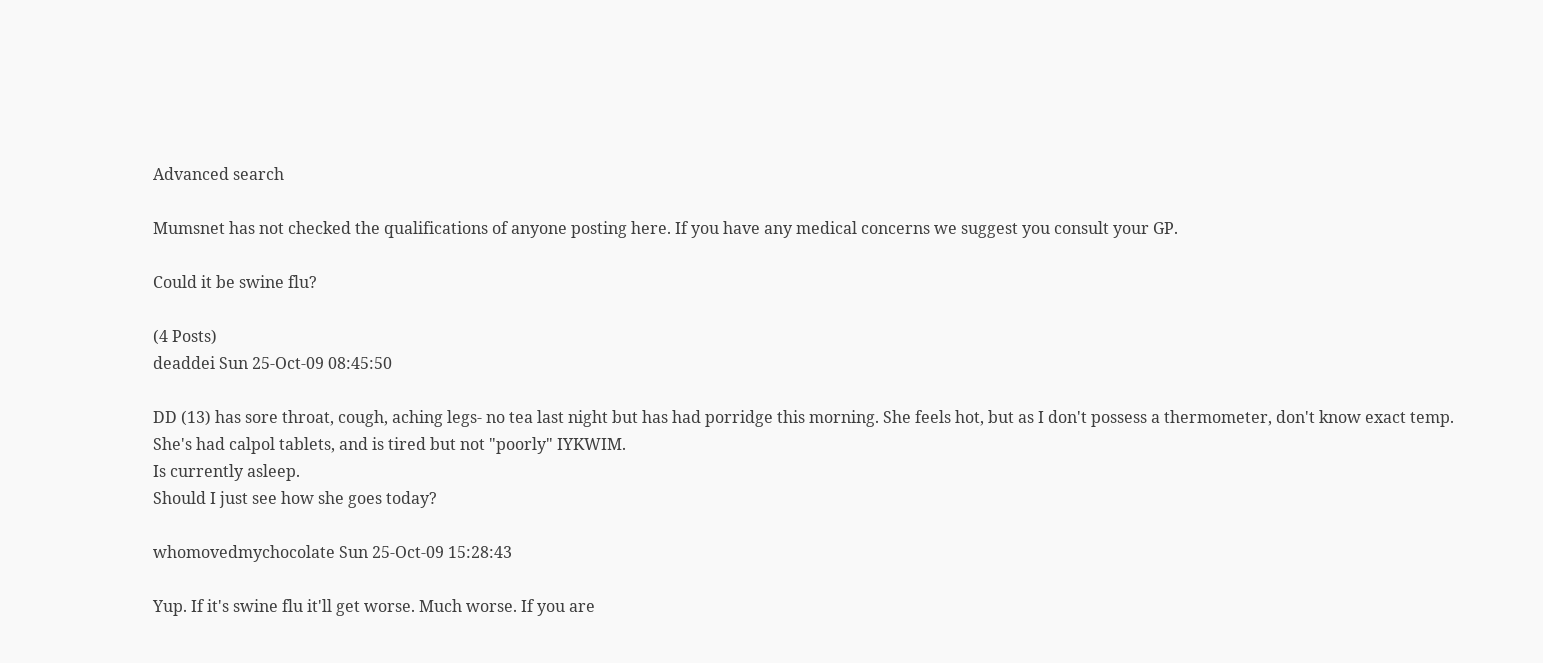Advanced search

Mumsnet has not checked the qualifications of anyone posting here. If you have any medical concerns we suggest you consult your GP.

Could it be swine flu?

(4 Posts)
deaddei Sun 25-Oct-09 08:45:50

DD (13) has sore throat, cough, aching legs- no tea last night but has had porridge this morning. She feels hot, but as I don't possess a thermometer, don't know exact temp.
She's had calpol tablets, and is tired but not "poorly" IYKWIM.
Is currently asleep.
Should I just see how she goes today?

whomovedmychocolate Sun 25-Oct-09 15:28:43

Yup. If it's swine flu it'll get worse. Much worse. If you are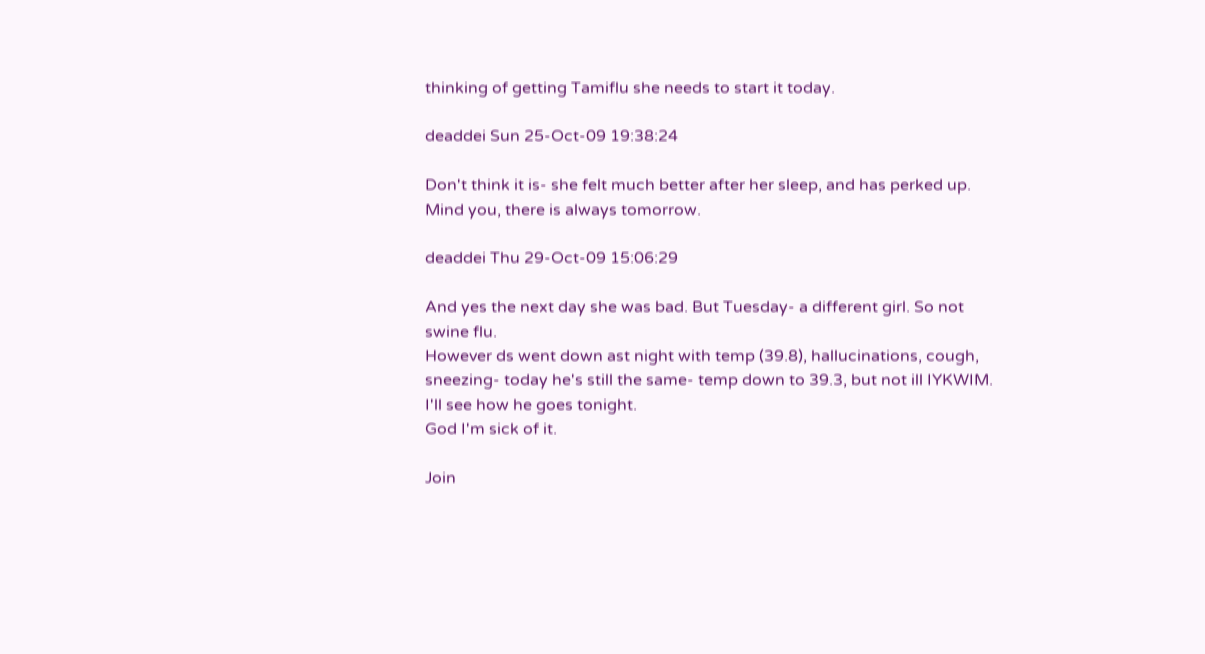thinking of getting Tamiflu she needs to start it today.

deaddei Sun 25-Oct-09 19:38:24

Don't think it is- she felt much better after her sleep, and has perked up.
Mind you, there is always tomorrow.

deaddei Thu 29-Oct-09 15:06:29

And yes the next day she was bad. But Tuesday- a different girl. So not swine flu.
However ds went down ast night with temp (39.8), hallucinations, cough, sneezing- today he's still the same- temp down to 39.3, but not ill IYKWIM.
I'll see how he goes tonight.
God I'm sick of it.

Join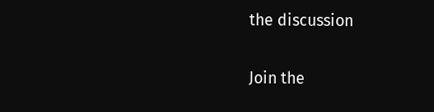the discussion

Join the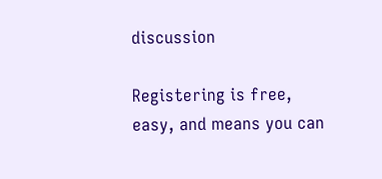discussion

Registering is free, easy, and means you can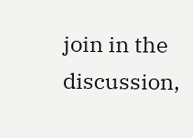join in the discussion,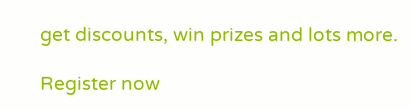get discounts, win prizes and lots more.

Register now